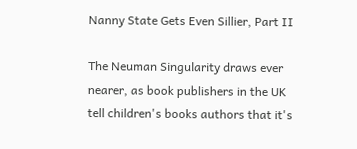Nanny State Gets Even Sillier, Part II

The Neuman Singularity draws ever nearer, as book publishers in the UK tell children's books authors that it's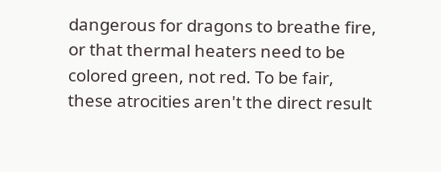dangerous for dragons to breathe fire, or that thermal heaters need to be colored green, not red. To be fair, these atrocities aren't the direct result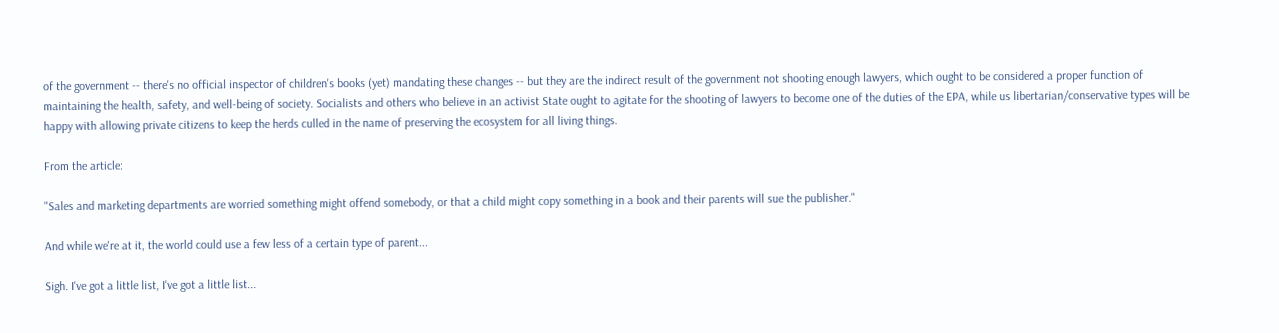of the government -- there's no official inspector of children's books (yet) mandating these changes -- but they are the indirect result of the government not shooting enough lawyers, which ought to be considered a proper function of maintaining the health, safety, and well-being of society. Socialists and others who believe in an activist State ought to agitate for the shooting of lawyers to become one of the duties of the EPA, while us libertarian/conservative types will be happy with allowing private citizens to keep the herds culled in the name of preserving the ecosystem for all living things.

From the article:

"Sales and marketing departments are worried something might offend somebody, or that a child might copy something in a book and their parents will sue the publisher."

And while we're at it, the world could use a few less of a certain type of parent...

Sigh. I've got a little list, I've got a little list...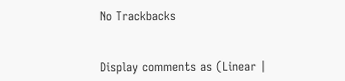No Trackbacks


Display comments as (Linear |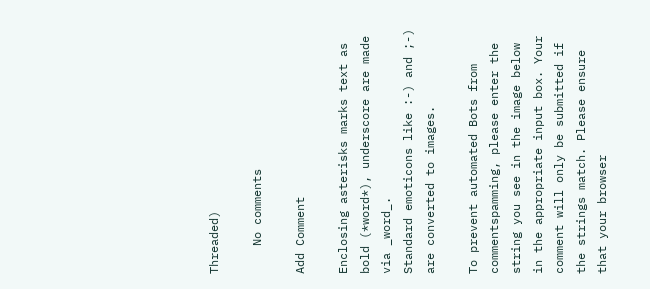Threaded)

    No comments

Add Comment

Enclosing asterisks marks text as bold (*word*), underscore are made via _word_.
Standard emoticons like :-) and ;-) are converted to images.

To prevent automated Bots from commentspamming, please enter the string you see in the image below in the appropriate input box. Your comment will only be submitted if the strings match. Please ensure that your browser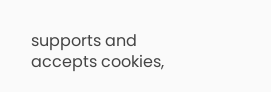supports and accepts cookies,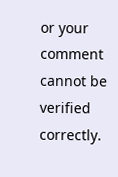or your comment cannot be verified correctly.